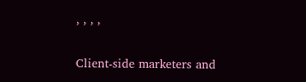, , , ,

Client-side marketers and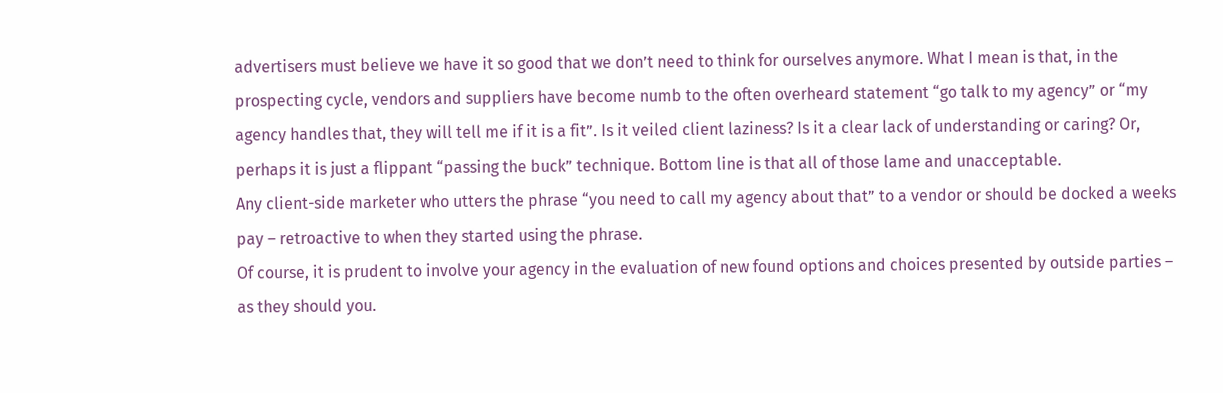advertisers must believe we have it so good that we don’t need to think for ourselves anymore. What I mean is that, in the prospecting cycle, vendors and suppliers have become numb to the often overheard statement “go talk to my agency” or “my agency handles that, they will tell me if it is a fit”. Is it veiled client laziness? Is it a clear lack of understanding or caring? Or, perhaps it is just a flippant “passing the buck” technique. Bottom line is that all of those lame and unacceptable.
Any client-side marketer who utters the phrase “you need to call my agency about that” to a vendor or should be docked a weeks pay – retroactive to when they started using the phrase.
Of course, it is prudent to involve your agency in the evaluation of new found options and choices presented by outside parties – as they should you.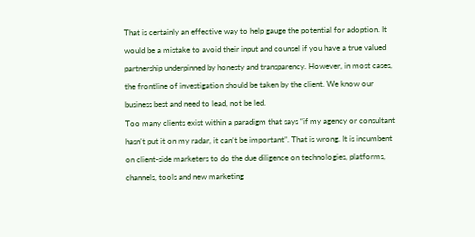That is certainly an effective way to help gauge the potential for adoption. It would be a mistake to avoid their input and counsel if you have a true valued partnership underpinned by honesty and transparency. However, in most cases, the frontline of investigation should be taken by the client. We know our business best and need to lead, not be led.
Too many clients exist within a paradigm that says “if my agency or consultant hasn’t put it on my radar, it can’t be important”. That is wrong. It is incumbent on client-side marketers to do the due diligence on technologies, platforms, channels, tools and new marketing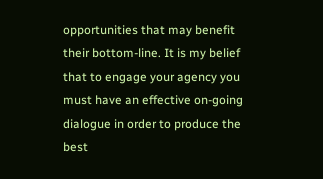opportunities that may benefit their bottom-line. It is my belief that to engage your agency you must have an effective on-going dialogue in order to produce the best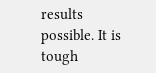results possible. It is tough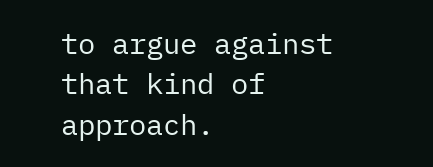to argue against that kind of approach.